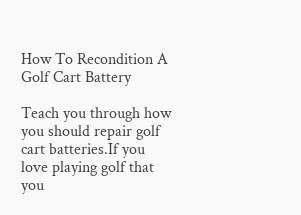How To Recondition A Golf Cart Battery

Teach you through how you should repair golf cart batteries.If you love playing golf that you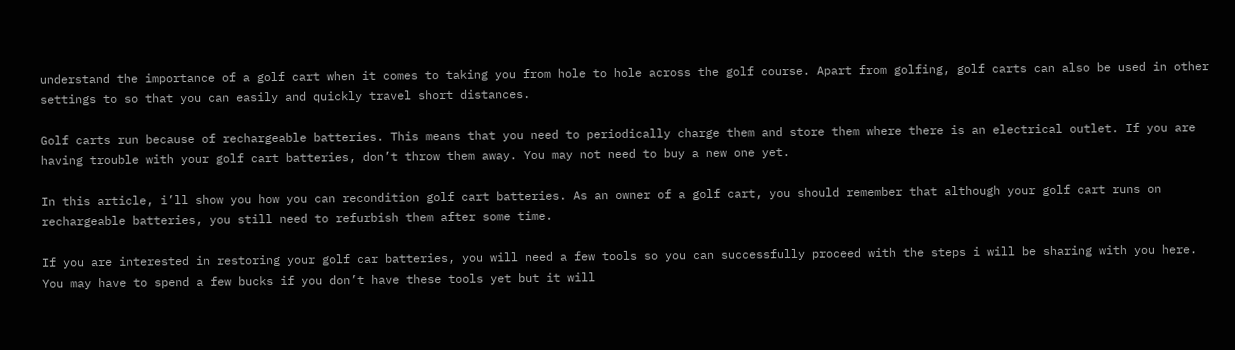understand the importance of a golf cart when it comes to taking you from hole to hole across the golf course. Apart from golfing, golf carts can also be used in other settings to so that you can easily and quickly travel short distances.

Golf carts run because of rechargeable batteries. This means that you need to periodically charge them and store them where there is an electrical outlet. If you are having trouble with your golf cart batteries, don’t throw them away. You may not need to buy a new one yet.

In this article, i’ll show you how you can recondition golf cart batteries. As an owner of a golf cart, you should remember that although your golf cart runs on rechargeable batteries, you still need to refurbish them after some time.

If you are interested in restoring your golf car batteries, you will need a few tools so you can successfully proceed with the steps i will be sharing with you here. You may have to spend a few bucks if you don’t have these tools yet but it will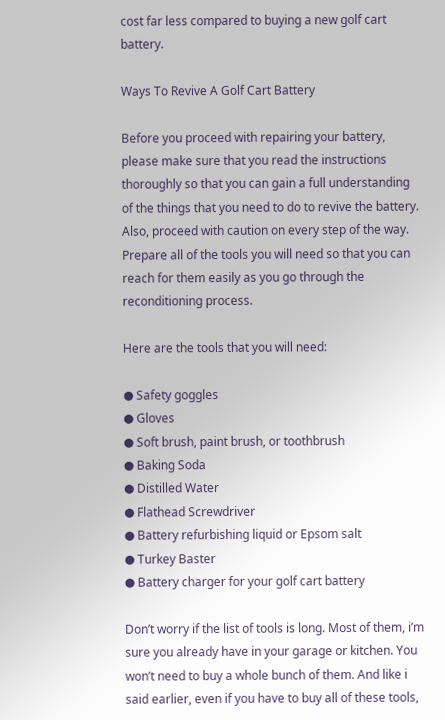cost far less compared to buying a new golf cart battery.

Ways To Revive A Golf Cart Battery

Before you proceed with repairing your battery, please make sure that you read the instructions thoroughly so that you can gain a full understanding of the things that you need to do to revive the battery. Also, proceed with caution on every step of the way. Prepare all of the tools you will need so that you can reach for them easily as you go through the reconditioning process.

Here are the tools that you will need:

● Safety goggles
● Gloves
● Soft brush, paint brush, or toothbrush
● Baking Soda
● Distilled Water
● Flathead Screwdriver
● Battery refurbishing liquid or Epsom salt
● Turkey Baster
● Battery charger for your golf cart battery

Don’t worry if the list of tools is long. Most of them, i’m sure you already have in your garage or kitchen. You won’t need to buy a whole bunch of them. And like i said earlier, even if you have to buy all of these tools,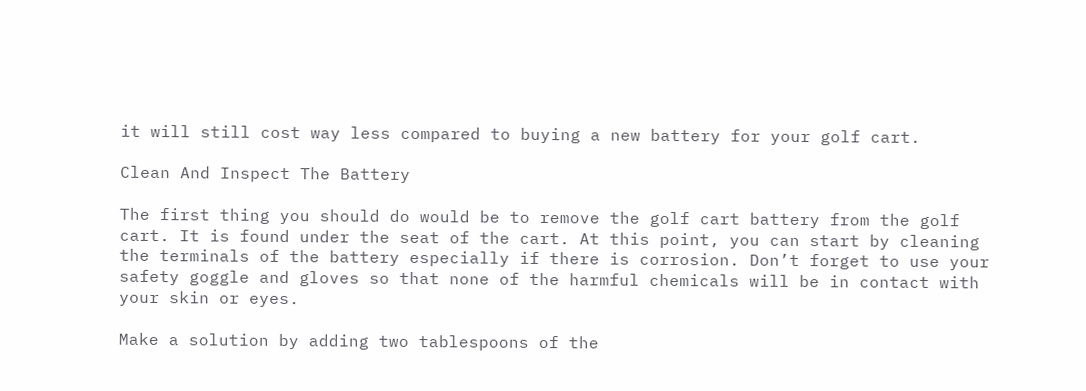it will still cost way less compared to buying a new battery for your golf cart.

Clean And Inspect The Battery

The first thing you should do would be to remove the golf cart battery from the golf cart. It is found under the seat of the cart. At this point, you can start by cleaning the terminals of the battery especially if there is corrosion. Don’t forget to use your safety goggle and gloves so that none of the harmful chemicals will be in contact with your skin or eyes.

Make a solution by adding two tablespoons of the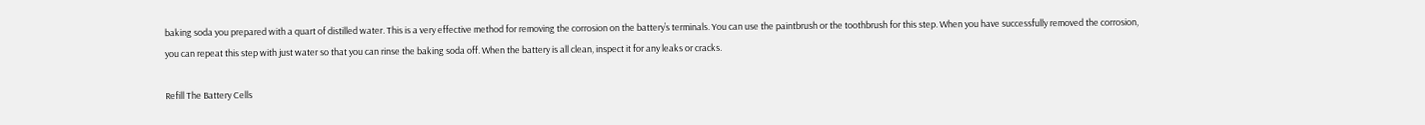baking soda you prepared with a quart of distilled water. This is a very effective method for removing the corrosion on the battery’s terminals. You can use the paintbrush or the toothbrush for this step. When you have successfully removed the corrosion, you can repeat this step with just water so that you can rinse the baking soda off. When the battery is all clean, inspect it for any leaks or cracks.

Refill The Battery Cells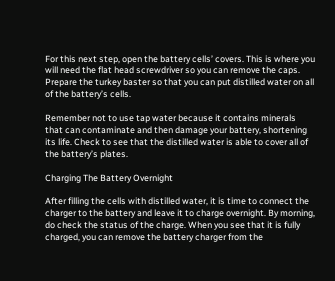For this next step, open the battery cells’ covers. This is where you will need the flat head screwdriver so you can remove the caps. Prepare the turkey baster so that you can put distilled water on all of the battery’s cells.

Remember not to use tap water because it contains minerals that can contaminate and then damage your battery, shortening its life. Check to see that the distilled water is able to cover all of the battery’s plates.

Charging The Battery Overnight

After filling the cells with distilled water, it is time to connect the charger to the battery and leave it to charge overnight. By morning, do check the status of the charge. When you see that it is fully charged, you can remove the battery charger from the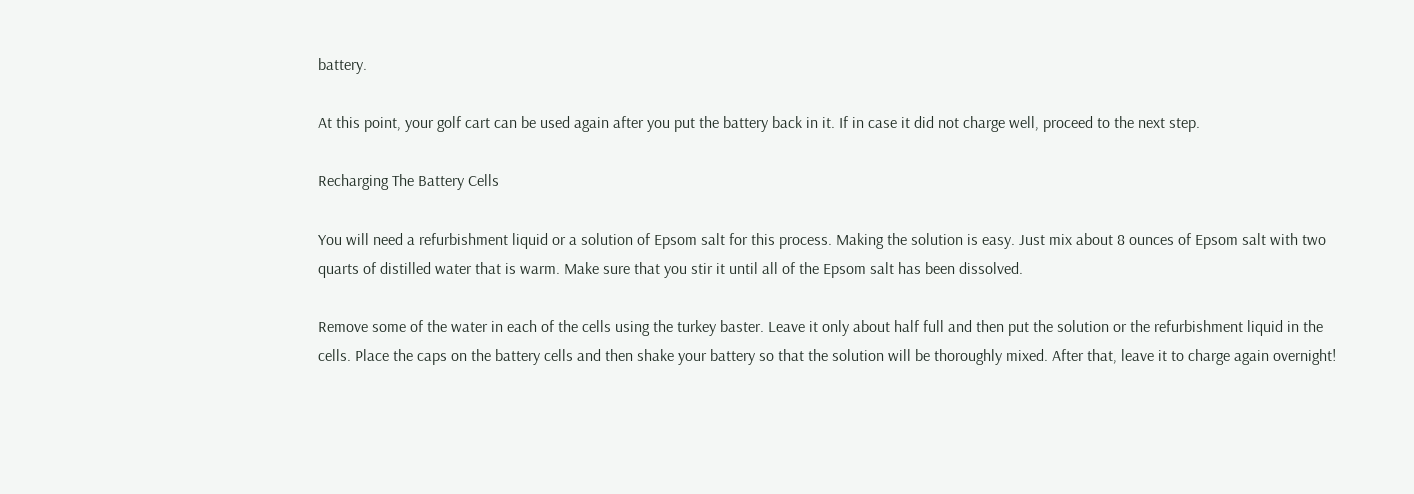battery.

At this point, your golf cart can be used again after you put the battery back in it. If in case it did not charge well, proceed to the next step.

Recharging The Battery Cells

You will need a refurbishment liquid or a solution of Epsom salt for this process. Making the solution is easy. Just mix about 8 ounces of Epsom salt with two quarts of distilled water that is warm. Make sure that you stir it until all of the Epsom salt has been dissolved.

Remove some of the water in each of the cells using the turkey baster. Leave it only about half full and then put the solution or the refurbishment liquid in the cells. Place the caps on the battery cells and then shake your battery so that the solution will be thoroughly mixed. After that, leave it to charge again overnight!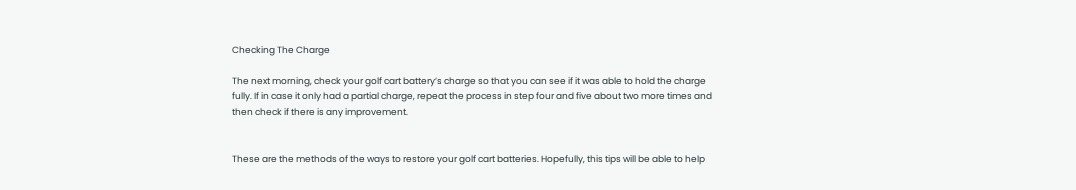Checking The Charge

The next morning, check your golf cart battery’s charge so that you can see if it was able to hold the charge fully. If in case it only had a partial charge, repeat the process in step four and five about two more times and then check if there is any improvement.


These are the methods of the ways to restore your golf cart batteries. Hopefully, this tips will be able to help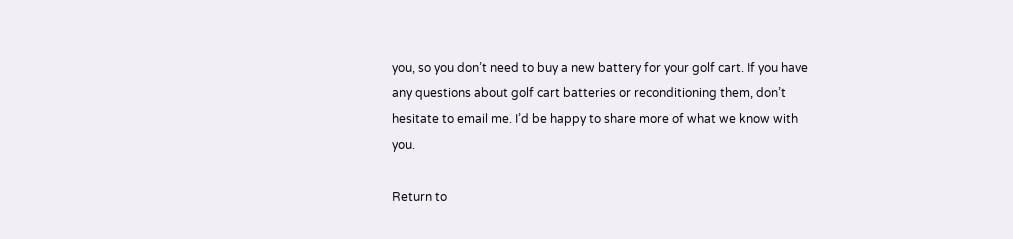you, so you don’t need to buy a new battery for your golf cart. If you have any questions about golf cart batteries or reconditioning them, don’t hesitate to email me. I’d be happy to share more of what we know with you.

Return to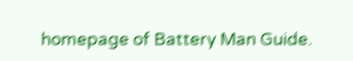homepage of Battery Man Guide.